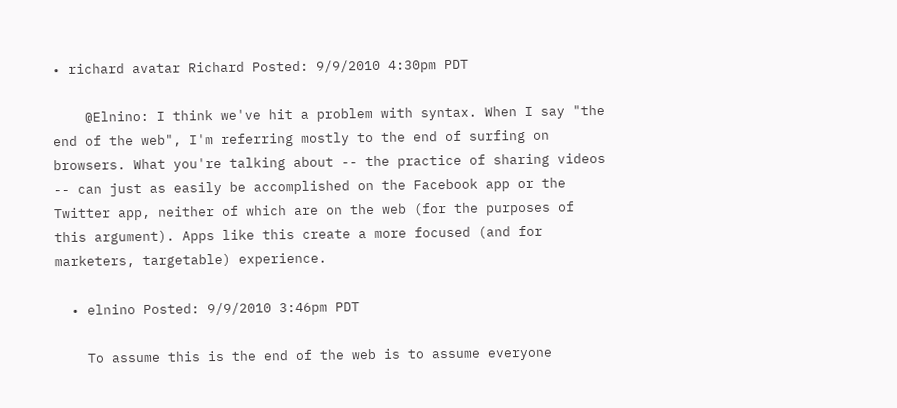• richard avatar Richard Posted: 9/9/2010 4:30pm PDT

    @Elnino: I think we've hit a problem with syntax. When I say "the end of the web", I'm referring mostly to the end of surfing on browsers. What you're talking about -- the practice of sharing videos -- can just as easily be accomplished on the Facebook app or the Twitter app, neither of which are on the web (for the purposes of this argument). Apps like this create a more focused (and for marketers, targetable) experience.

  • elnino Posted: 9/9/2010 3:46pm PDT

    To assume this is the end of the web is to assume everyone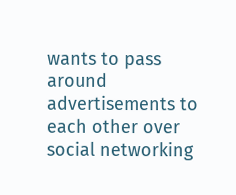wants to pass around advertisements to each other over social networking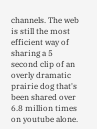channels. The web is still the most efficient way of sharing a 5 second clip of an overly dramatic prairie dog that's been shared over 6.8 million times on youtube alone.